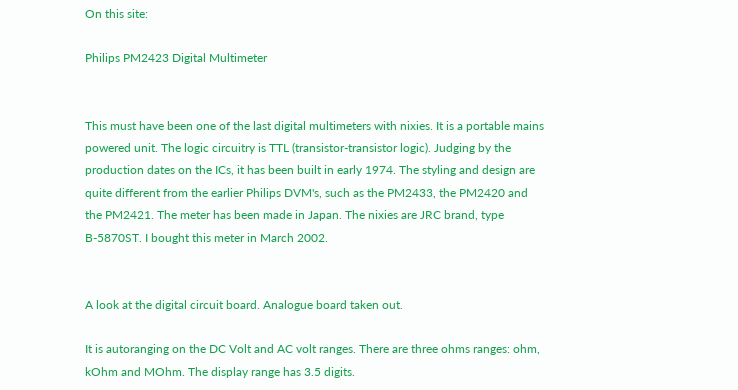On this site:

Philips PM2423 Digital Multimeter


This must have been one of the last digital multimeters with nixies. It is a portable mains powered unit. The logic circuitry is TTL (transistor-transistor logic). Judging by the production dates on the ICs, it has been built in early 1974. The styling and design are quite different from the earlier Philips DVM's, such as the PM2433, the PM2420 and the PM2421. The meter has been made in Japan. The nixies are JRC brand, type B-5870ST. I bought this meter in March 2002.


A look at the digital circuit board. Analogue board taken out.

It is autoranging on the DC Volt and AC volt ranges. There are three ohms ranges: ohm, kOhm and MOhm. The display range has 3.5 digits.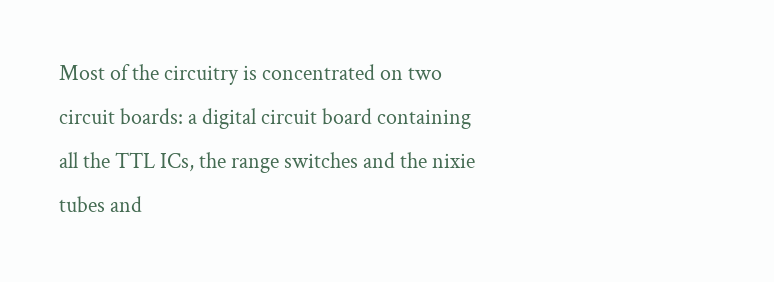Most of the circuitry is concentrated on two circuit boards: a digital circuit board containing all the TTL ICs, the range switches and the nixie tubes and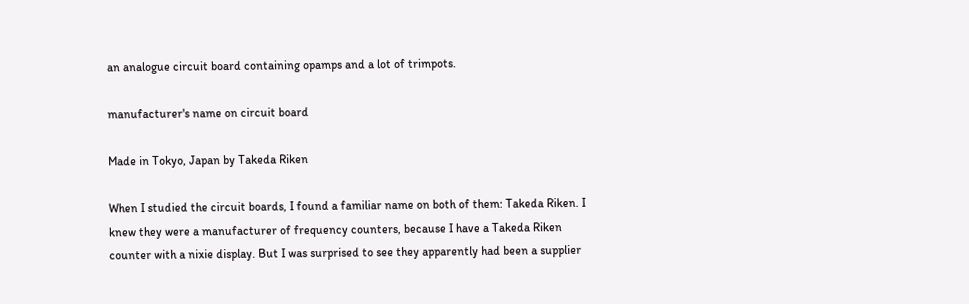an analogue circuit board containing opamps and a lot of trimpots.

manufacturer's name on circuit board

Made in Tokyo, Japan by Takeda Riken

When I studied the circuit boards, I found a familiar name on both of them: Takeda Riken. I knew they were a manufacturer of frequency counters, because I have a Takeda Riken counter with a nixie display. But I was surprised to see they apparently had been a supplier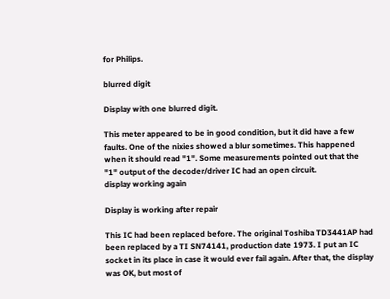for Philips.

blurred digit

Display with one blurred digit.

This meter appeared to be in good condition, but it did have a few faults. One of the nixies showed a blur sometimes. This happened when it should read "1". Some measurements pointed out that the "1" output of the decoder/driver IC had an open circuit.
display working again

Display is working after repair

This IC had been replaced before. The original Toshiba TD3441AP had been replaced by a TI SN74141, production date 1973. I put an IC socket in its place in case it would ever fail again. After that, the display was OK, but most of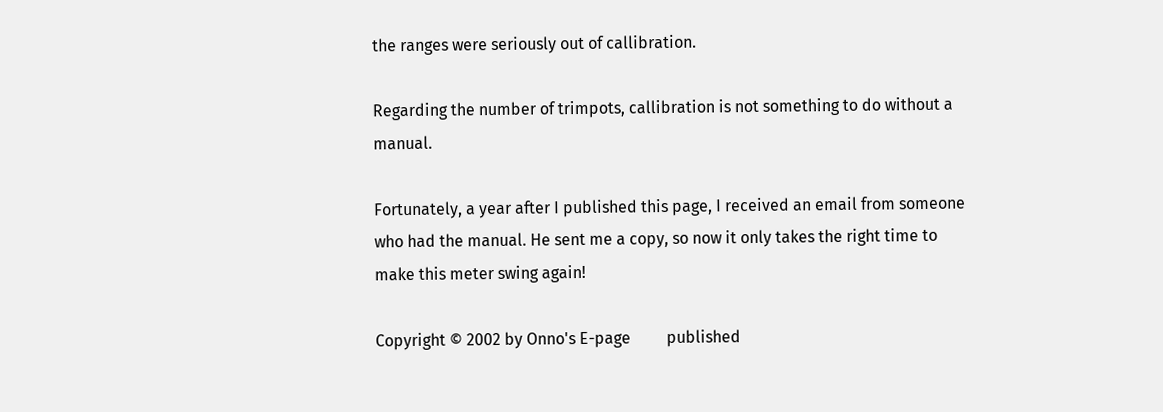the ranges were seriously out of callibration.

Regarding the number of trimpots, callibration is not something to do without a manual.

Fortunately, a year after I published this page, I received an email from someone who had the manual. He sent me a copy, so now it only takes the right time to make this meter swing again!

Copyright © 2002 by Onno's E-page         published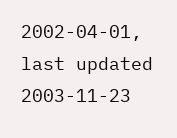2002-04-01, last updated 2003-11-23